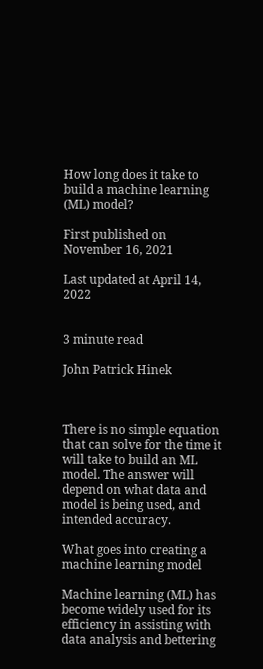How long does it take to build a machine learning (ML) model?

First published on November 16, 2021

Last updated at April 14, 2022


3 minute read

John Patrick Hinek



There is no simple equation that can solve for the time it will take to build an ML model. The answer will depend on what data and model is being used, and intended accuracy.

What goes into creating a machine learning model

Machine learning (ML) has become widely used for its efficiency in assisting with data analysis and bettering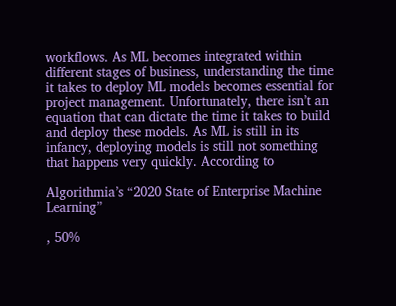workflows. As ML becomes integrated within different stages of business, understanding the time it takes to deploy ML models becomes essential for project management. Unfortunately, there isn’t an equation that can dictate the time it takes to build and deploy these models. As ML is still in its infancy, deploying models is still not something that happens very quickly. According to

Algorithmia’s “2020 State of Enterprise Machine Learning”

, 50%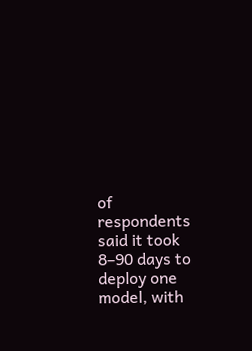of respondents said it took 8–90 days to deploy one model, with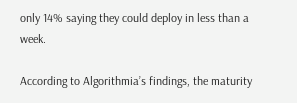only 14% saying they could deploy in less than a week.

According to Algorithmia’s findings, the maturity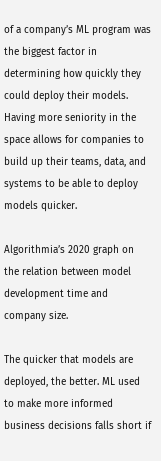of a company’s ML program was the biggest factor in determining how quickly they could deploy their models. Having more seniority in the space allows for companies to build up their teams, data, and systems to be able to deploy models quicker.

Algorithmia’s 2020 graph on the relation between model development time and company size.

The quicker that models are deployed, the better. ML used to make more informed business decisions falls short if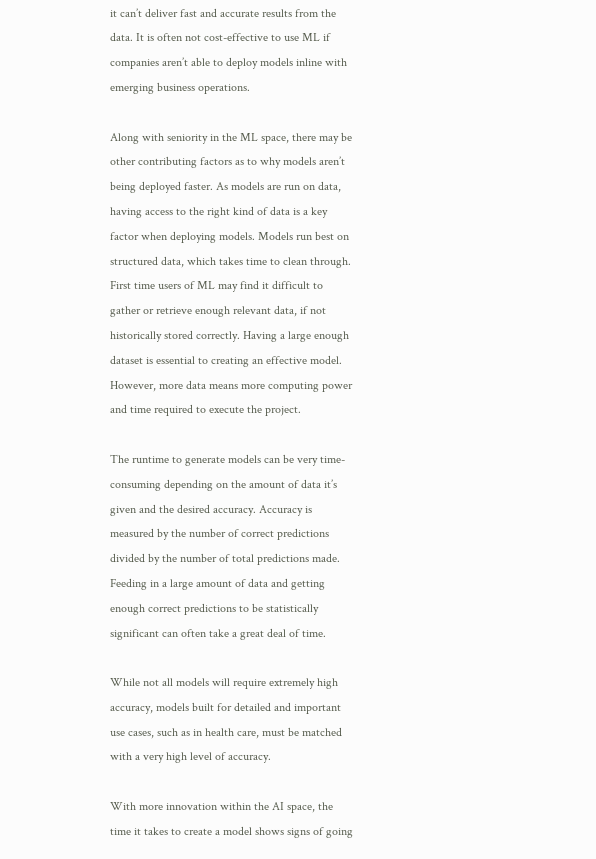it can’t deliver fast and accurate results from the data. It is often not cost-effective to use ML if companies aren’t able to deploy models inline with emerging business operations.

Along with seniority in the ML space, there may be other contributing factors as to why models aren’t being deployed faster. As models are run on data, having access to the right kind of data is a key factor when deploying models. Models run best on structured data, which takes time to clean through. First time users of ML may find it difficult to gather or retrieve enough relevant data, if not historically stored correctly. Having a large enough dataset is essential to creating an effective model. However, more data means more computing power and time required to execute the project.

The runtime to generate models can be very time-consuming depending on the amount of data it’s given and the desired accuracy. Accuracy is measured by the number of correct predictions divided by the number of total predictions made. Feeding in a large amount of data and getting enough correct predictions to be statistically significant can often take a great deal of time.

While not all models will require extremely high accuracy, models built for detailed and important use cases, such as in health care, must be matched with a very high level of accuracy.

With more innovation within the AI space, the time it takes to create a model shows signs of going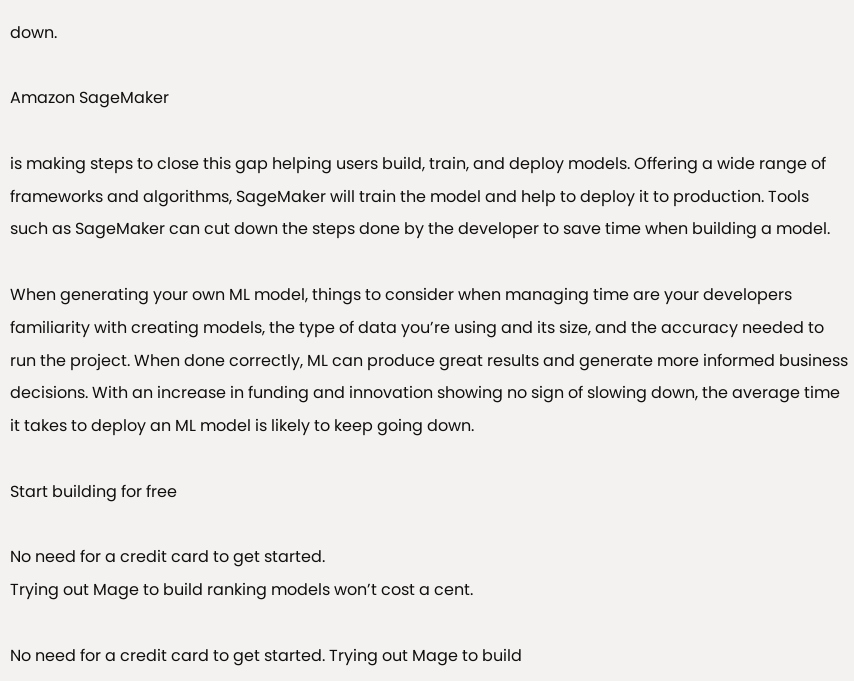down.

Amazon SageMaker

is making steps to close this gap helping users build, train, and deploy models. Offering a wide range of frameworks and algorithms, SageMaker will train the model and help to deploy it to production. Tools such as SageMaker can cut down the steps done by the developer to save time when building a model.

When generating your own ML model, things to consider when managing time are your developers familiarity with creating models, the type of data you’re using and its size, and the accuracy needed to run the project. When done correctly, ML can produce great results and generate more informed business decisions. With an increase in funding and innovation showing no sign of slowing down, the average time it takes to deploy an ML model is likely to keep going down.

Start building for free

No need for a credit card to get started.
Trying out Mage to build ranking models won’t cost a cent.

No need for a credit card to get started. Trying out Mage to build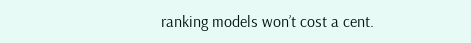ranking models won’t cost a cent.